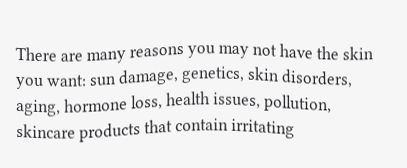There are many reasons you may not have the skin you want: sun damage, genetics, skin disorders, aging, hormone loss, health issues, pollution, skincare products that contain irritating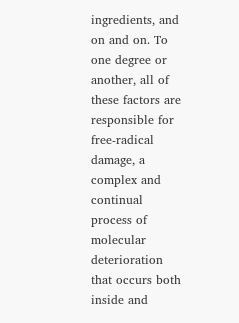ingredients, and on and on. To one degree or another, all of these factors are responsible for free-radical damage, a complex and continual process of molecular deterioration that occurs both inside and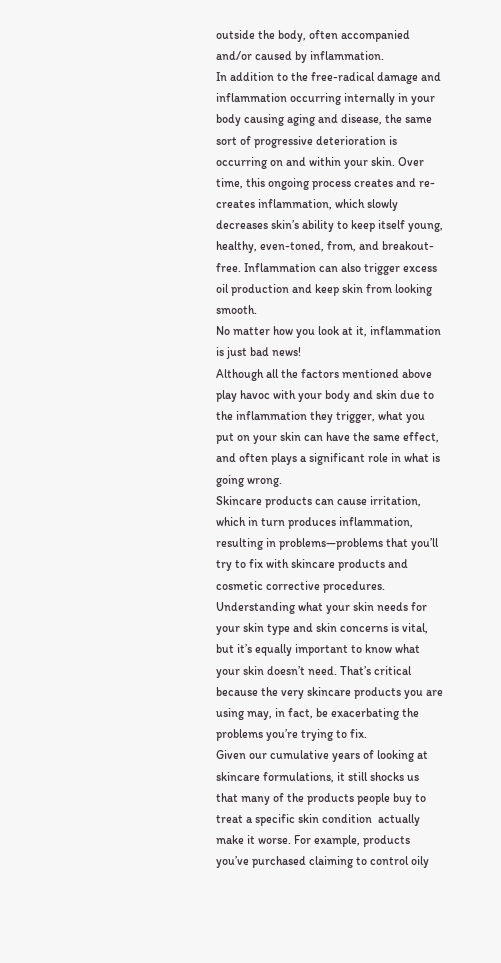outside the body, often accompanied and/or caused by inflammation.
In addition to the free-radical damage and inflammation occurring internally in your body causing aging and disease, the same sort of progressive deterioration is occurring on and within your skin. Over time, this ongoing process creates and re-creates inflammation, which slowly decreases skin’s ability to keep itself young, healthy, even-toned, from, and breakout-free. Inflammation can also trigger excess oil production and keep skin from looking smooth.
No matter how you look at it, inflammation is just bad news!
Although all the factors mentioned above play havoc with your body and skin due to the inflammation they trigger, what you put on your skin can have the same effect, and often plays a significant role in what is going wrong.
Skincare products can cause irritation, which in turn produces inflammation, resulting in problems—problems that you’ll try to fix with skincare products and cosmetic corrective procedures.
Understanding what your skin needs for your skin type and skin concerns is vital, but it’s equally important to know what your skin doesn’t need. That’s critical because the very skincare products you are using may, in fact, be exacerbating the problems you’re trying to fix.
Given our cumulative years of looking at skincare formulations, it still shocks us that many of the products people buy to treat a specific skin condition  actually make it worse. For example, products you’ve purchased claiming to control oily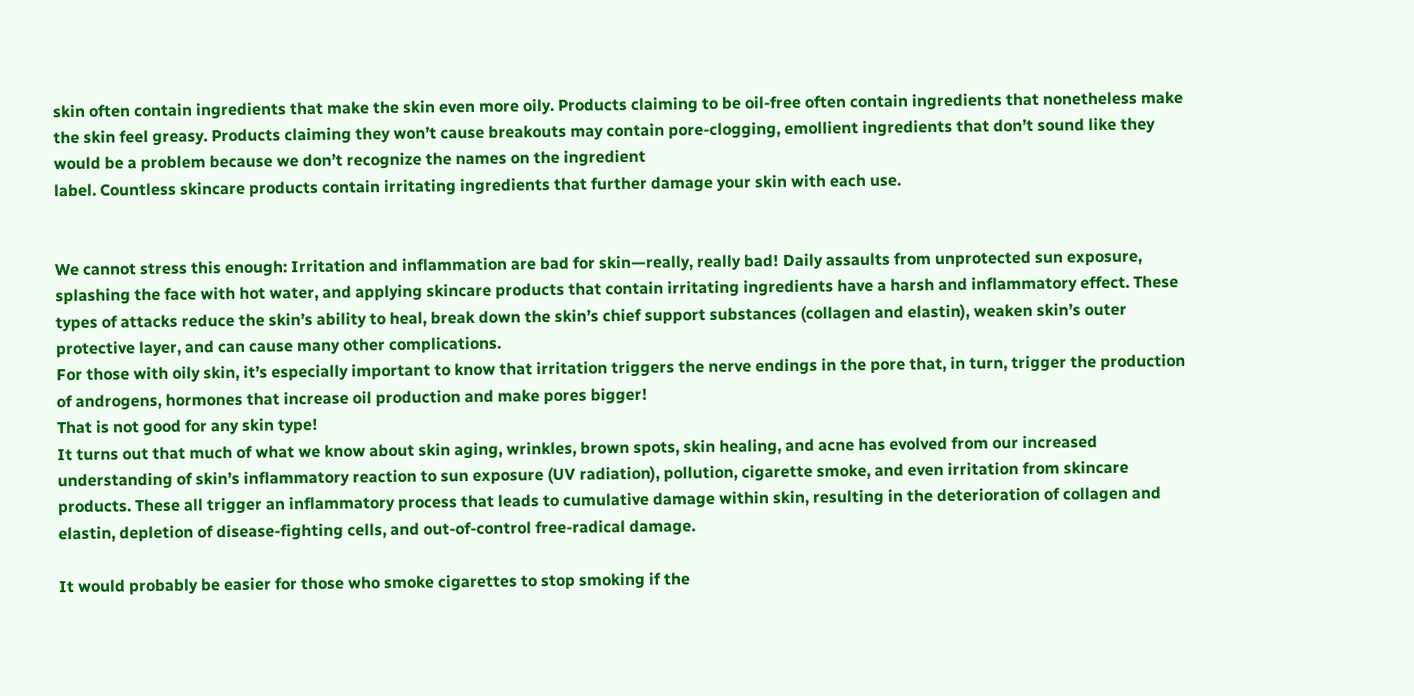skin often contain ingredients that make the skin even more oily. Products claiming to be oil-free often contain ingredients that nonetheless make the skin feel greasy. Products claiming they won’t cause breakouts may contain pore-clogging, emollient ingredients that don’t sound like they would be a problem because we don’t recognize the names on the ingredient
label. Countless skincare products contain irritating ingredients that further damage your skin with each use.


We cannot stress this enough: Irritation and inflammation are bad for skin—really, really bad! Daily assaults from unprotected sun exposure, splashing the face with hot water, and applying skincare products that contain irritating ingredients have a harsh and inflammatory effect. These types of attacks reduce the skin’s ability to heal, break down the skin’s chief support substances (collagen and elastin), weaken skin’s outer protective layer, and can cause many other complications.
For those with oily skin, it’s especially important to know that irritation triggers the nerve endings in the pore that, in turn, trigger the production of androgens, hormones that increase oil production and make pores bigger!
That is not good for any skin type!
It turns out that much of what we know about skin aging, wrinkles, brown spots, skin healing, and acne has evolved from our increased understanding of skin’s inflammatory reaction to sun exposure (UV radiation), pollution, cigarette smoke, and even irritation from skincare products. These all trigger an inflammatory process that leads to cumulative damage within skin, resulting in the deterioration of collagen and elastin, depletion of disease-fighting cells, and out-of-control free-radical damage.

It would probably be easier for those who smoke cigarettes to stop smoking if the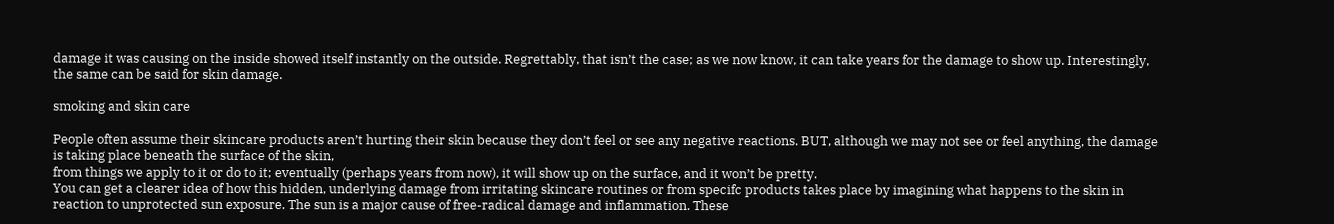damage it was causing on the inside showed itself instantly on the outside. Regrettably, that isn’t the case; as we now know, it can take years for the damage to show up. Interestingly, the same can be said for skin damage.

smoking and skin care

People often assume their skincare products aren’t hurting their skin because they don’t feel or see any negative reactions. BUT, although we may not see or feel anything, the damage is taking place beneath the surface of the skin,
from things we apply to it or do to it; eventually (perhaps years from now), it will show up on the surface, and it won’t be pretty.
You can get a clearer idea of how this hidden, underlying damage from irritating skincare routines or from specifc products takes place by imagining what happens to the skin in reaction to unprotected sun exposure. The sun is a major cause of free-radical damage and inflammation. These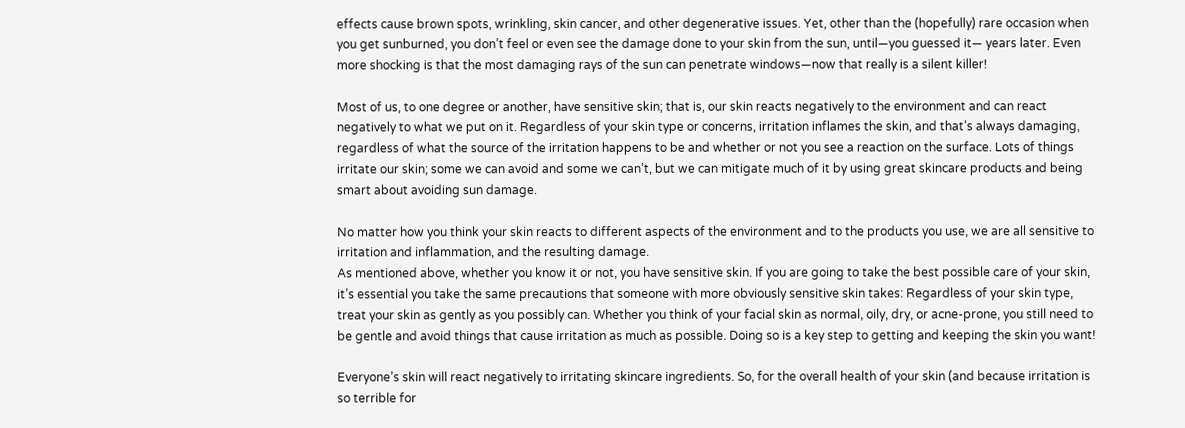effects cause brown spots, wrinkling, skin cancer, and other degenerative issues. Yet, other than the (hopefully) rare occasion when you get sunburned, you don’t feel or even see the damage done to your skin from the sun, until—you guessed it— years later. Even more shocking is that the most damaging rays of the sun can penetrate windows—now that really is a silent killer!

Most of us, to one degree or another, have sensitive skin; that is, our skin reacts negatively to the environment and can react negatively to what we put on it. Regardless of your skin type or concerns, irritation inflames the skin, and that’s always damaging, regardless of what the source of the irritation happens to be and whether or not you see a reaction on the surface. Lots of things irritate our skin; some we can avoid and some we can’t, but we can mitigate much of it by using great skincare products and being smart about avoiding sun damage.

No matter how you think your skin reacts to different aspects of the environment and to the products you use, we are all sensitive to irritation and inflammation, and the resulting damage.
As mentioned above, whether you know it or not, you have sensitive skin. If you are going to take the best possible care of your skin, it’s essential you take the same precautions that someone with more obviously sensitive skin takes: Regardless of your skin type, treat your skin as gently as you possibly can. Whether you think of your facial skin as normal, oily, dry, or acne-prone, you still need to be gentle and avoid things that cause irritation as much as possible. Doing so is a key step to getting and keeping the skin you want!

Everyone’s skin will react negatively to irritating skincare ingredients. So, for the overall health of your skin (and because irritation is so terrible for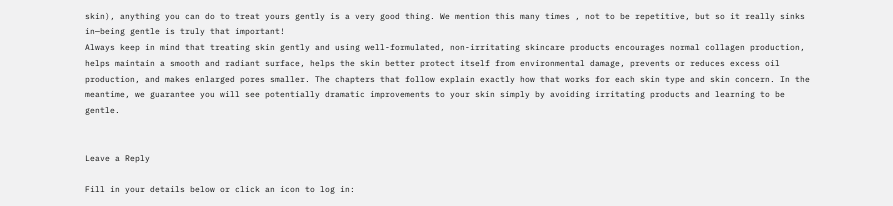skin), anything you can do to treat yours gently is a very good thing. We mention this many times , not to be repetitive, but so it really sinks in—being gentle is truly that important!
Always keep in mind that treating skin gently and using well-formulated, non-irritating skincare products encourages normal collagen production, helps maintain a smooth and radiant surface, helps the skin better protect itself from environmental damage, prevents or reduces excess oil production, and makes enlarged pores smaller. The chapters that follow explain exactly how that works for each skin type and skin concern. In the meantime, we guarantee you will see potentially dramatic improvements to your skin simply by avoiding irritating products and learning to be gentle.


Leave a Reply

Fill in your details below or click an icon to log in: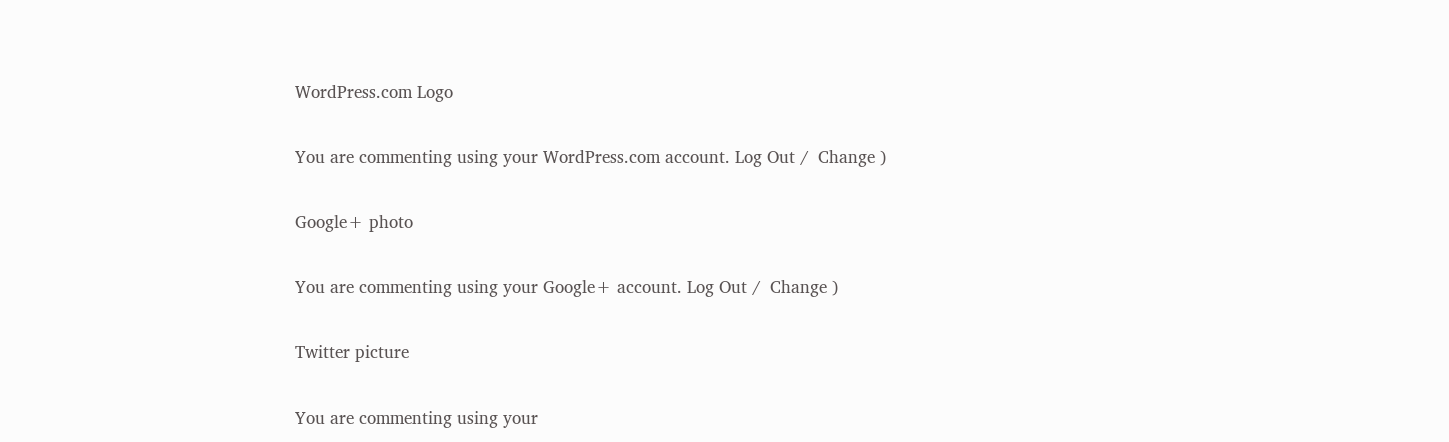WordPress.com Logo

You are commenting using your WordPress.com account. Log Out /  Change )

Google+ photo

You are commenting using your Google+ account. Log Out /  Change )

Twitter picture

You are commenting using your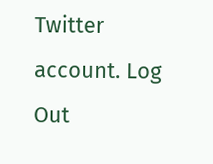Twitter account. Log Out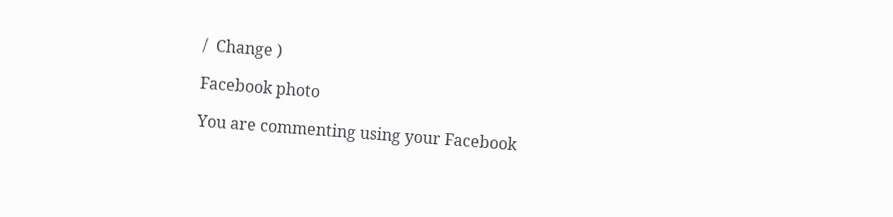/  Change )

Facebook photo

You are commenting using your Facebook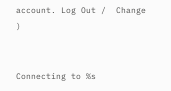account. Log Out /  Change )


Connecting to %s